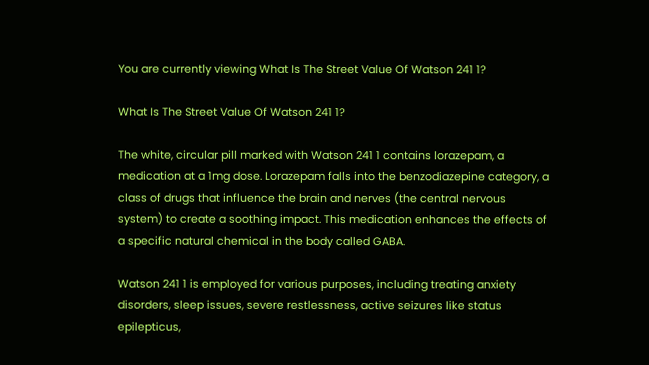You are currently viewing What Is The Street Value Of Watson 241 1?

What Is The Street Value Of Watson 241 1?

The white, circular pill marked with Watson 241 1 contains lorazepam, a medication at a 1mg dose. Lorazepam falls into the benzodiazepine category, a class of drugs that influence the brain and nerves (the central nervous system) to create a soothing impact. This medication enhances the effects of a specific natural chemical in the body called GABA.

Watson 241 1 is employed for various purposes, including treating anxiety disorders, sleep issues, severe restlessness, active seizures like status epilepticus,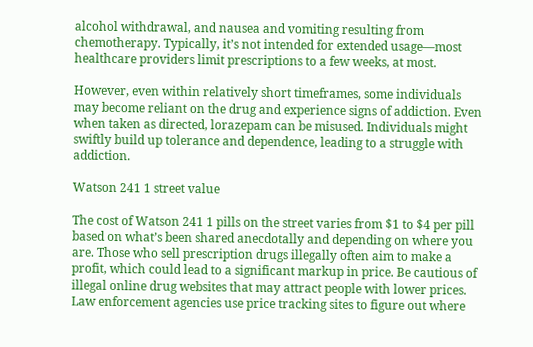alcohol withdrawal, and nausea and vomiting resulting from chemotherapy. Typically, it’s not intended for extended usage—most healthcare providers limit prescriptions to a few weeks, at most.

However, even within relatively short timeframes, some individuals may become reliant on the drug and experience signs of addiction. Even when taken as directed, lorazepam can be misused. Individuals might swiftly build up tolerance and dependence, leading to a struggle with addiction.

Watson 241 1 street value

The cost of Watson 241 1 pills on the street varies from $1 to $4 per pill based on what’s been shared anecdotally and depending on where you are. Those who sell prescription drugs illegally often aim to make a profit, which could lead to a significant markup in price. Be cautious of illegal online drug websites that may attract people with lower prices. Law enforcement agencies use price tracking sites to figure out where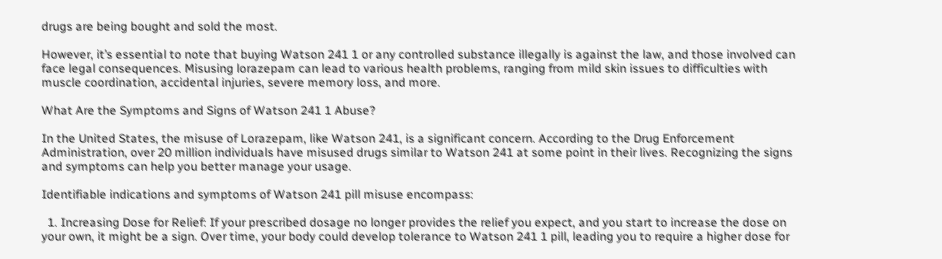drugs are being bought and sold the most.

However, it’s essential to note that buying Watson 241 1 or any controlled substance illegally is against the law, and those involved can face legal consequences. Misusing lorazepam can lead to various health problems, ranging from mild skin issues to difficulties with muscle coordination, accidental injuries, severe memory loss, and more.

What Are the Symptoms and Signs of Watson 241 1 Abuse?

In the United States, the misuse of Lorazepam, like Watson 241, is a significant concern. According to the Drug Enforcement Administration, over 20 million individuals have misused drugs similar to Watson 241 at some point in their lives. Recognizing the signs and symptoms can help you better manage your usage.

Identifiable indications and symptoms of Watson 241 pill misuse encompass:

  1. Increasing Dose for Relief: If your prescribed dosage no longer provides the relief you expect, and you start to increase the dose on your own, it might be a sign. Over time, your body could develop tolerance to Watson 241 1 pill, leading you to require a higher dose for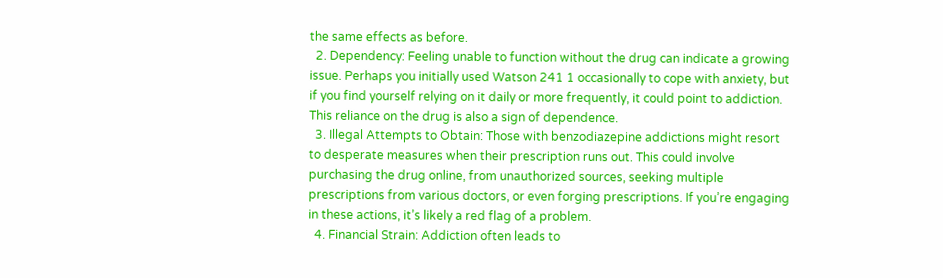the same effects as before.
  2. Dependency: Feeling unable to function without the drug can indicate a growing issue. Perhaps you initially used Watson 241 1 occasionally to cope with anxiety, but if you find yourself relying on it daily or more frequently, it could point to addiction. This reliance on the drug is also a sign of dependence.
  3. Illegal Attempts to Obtain: Those with benzodiazepine addictions might resort to desperate measures when their prescription runs out. This could involve purchasing the drug online, from unauthorized sources, seeking multiple prescriptions from various doctors, or even forging prescriptions. If you’re engaging in these actions, it’s likely a red flag of a problem.
  4. Financial Strain: Addiction often leads to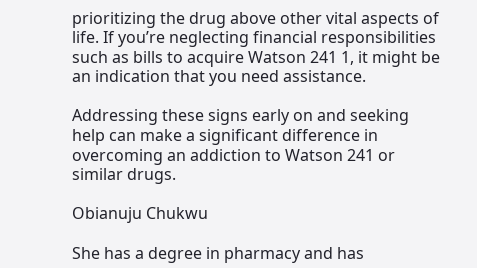prioritizing the drug above other vital aspects of life. If you’re neglecting financial responsibilities such as bills to acquire Watson 241 1, it might be an indication that you need assistance.

Addressing these signs early on and seeking help can make a significant difference in overcoming an addiction to Watson 241 or similar drugs.

Obianuju Chukwu

She has a degree in pharmacy and has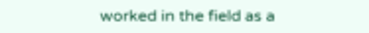worked in the field as a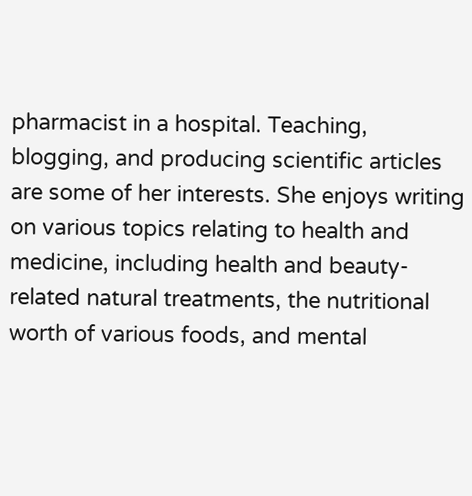pharmacist in a hospital. Teaching, blogging, and producing scientific articles are some of her interests. She enjoys writing on various topics relating to health and medicine, including health and beauty-related natural treatments, the nutritional worth of various foods, and mental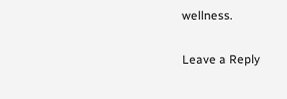wellness.

Leave a Reply